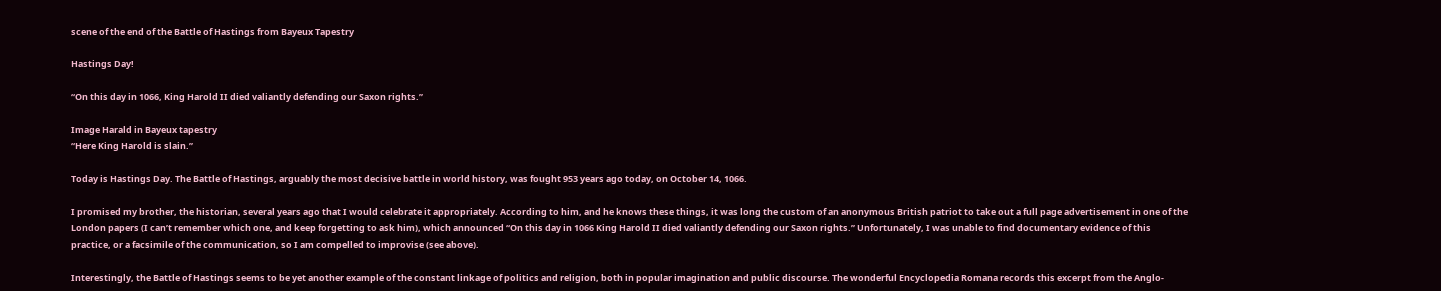scene of the end of the Battle of Hastings from Bayeux Tapestry

Hastings Day!

“On this day in 1066, King Harold II died valiantly defending our Saxon rights.”

Image Harald in Bayeux tapestry
“Here King Harold is slain.”

Today is Hastings Day. The Battle of Hastings, arguably the most decisive battle in world history, was fought 953 years ago today, on October 14, 1066.

I promised my brother, the historian, several years ago that I would celebrate it appropriately. According to him, and he knows these things, it was long the custom of an anonymous British patriot to take out a full page advertisement in one of the London papers (I can’t remember which one, and keep forgetting to ask him), which announced “On this day in 1066 King Harold II died valiantly defending our Saxon rights.” Unfortunately, I was unable to find documentary evidence of this practice, or a facsimile of the communication, so I am compelled to improvise (see above).

Interestingly, the Battle of Hastings seems to be yet another example of the constant linkage of politics and religion, both in popular imagination and public discourse. The wonderful Encyclopedia Romana records this excerpt from the Anglo-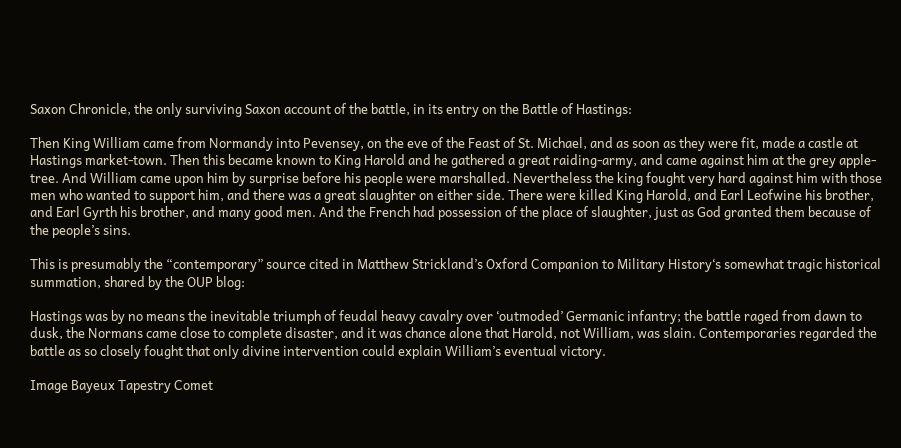Saxon Chronicle, the only surviving Saxon account of the battle, in its entry on the Battle of Hastings:

Then King William came from Normandy into Pevensey, on the eve of the Feast of St. Michael, and as soon as they were fit, made a castle at Hastings market-town. Then this became known to King Harold and he gathered a great raiding-army, and came against him at the grey apple-tree. And William came upon him by surprise before his people were marshalled. Nevertheless the king fought very hard against him with those men who wanted to support him, and there was a great slaughter on either side. There were killed King Harold, and Earl Leofwine his brother, and Earl Gyrth his brother, and many good men. And the French had possession of the place of slaughter, just as God granted them because of the people’s sins.

This is presumably the “contemporary” source cited in Matthew Strickland’s Oxford Companion to Military History‘s somewhat tragic historical summation, shared by the OUP blog:

Hastings was by no means the inevitable triumph of feudal heavy cavalry over ‘outmoded’ Germanic infantry; the battle raged from dawn to dusk, the Normans came close to complete disaster, and it was chance alone that Harold, not William, was slain. Contemporaries regarded the battle as so closely fought that only divine intervention could explain William’s eventual victory.

Image Bayeux Tapestry Comet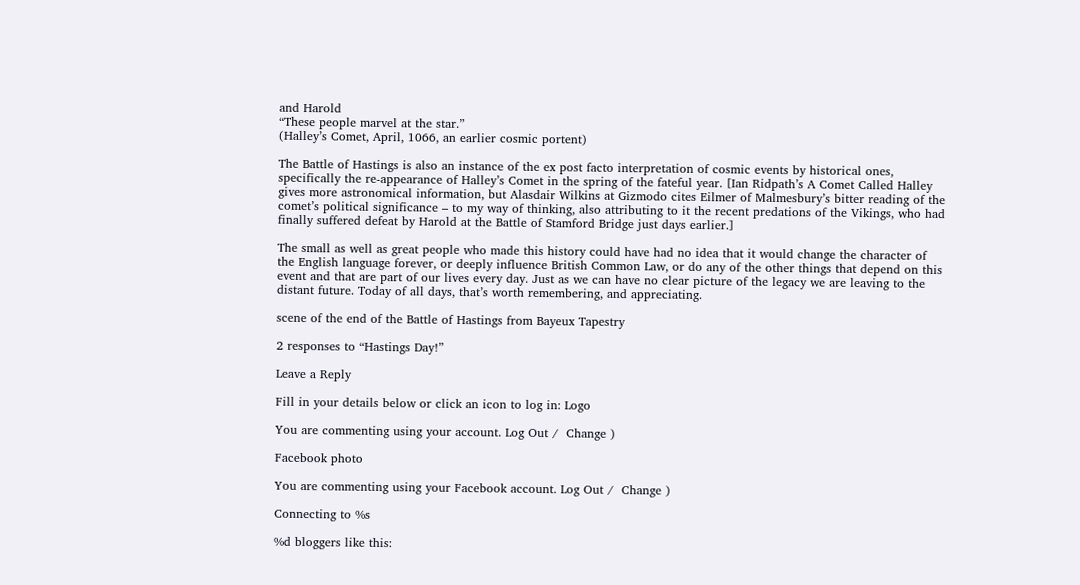and Harold
“These people marvel at the star.”
(Halley’s Comet, April, 1066, an earlier cosmic portent)

The Battle of Hastings is also an instance of the ex post facto interpretation of cosmic events by historical ones, specifically the re-appearance of Halley’s Comet in the spring of the fateful year. [Ian Ridpath’s A Comet Called Halley gives more astronomical information, but Alasdair Wilkins at Gizmodo cites Eilmer of Malmesbury’s bitter reading of the comet’s political significance – to my way of thinking, also attributing to it the recent predations of the Vikings, who had finally suffered defeat by Harold at the Battle of Stamford Bridge just days earlier.]

The small as well as great people who made this history could have had no idea that it would change the character of the English language forever, or deeply influence British Common Law, or do any of the other things that depend on this event and that are part of our lives every day. Just as we can have no clear picture of the legacy we are leaving to the distant future. Today of all days, that’s worth remembering, and appreciating.

scene of the end of the Battle of Hastings from Bayeux Tapestry

2 responses to “Hastings Day!”

Leave a Reply

Fill in your details below or click an icon to log in: Logo

You are commenting using your account. Log Out /  Change )

Facebook photo

You are commenting using your Facebook account. Log Out /  Change )

Connecting to %s

%d bloggers like this: